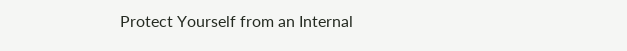Protect Yourself from an Internal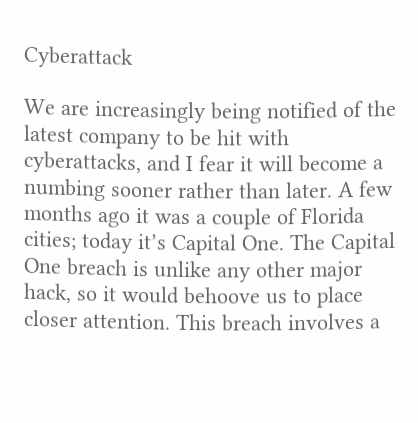Cyberattack

We are increasingly being notified of the latest company to be hit with cyberattacks, and I fear it will become a numbing sooner rather than later. A few months ago it was a couple of Florida cities; today it’s Capital One. The Capital One breach is unlike any other major hack, so it would behoove us to place closer attention. This breach involves a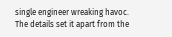single engineer wreaking havoc. The details set it apart from the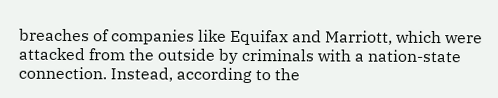breaches of companies like Equifax and Marriott, which were attacked from the outside by criminals with a nation-state connection. Instead, according to the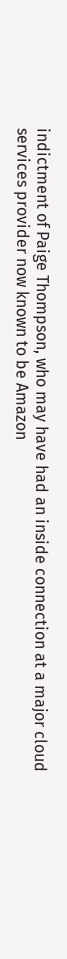indictment of Paige Thompson, who may have had an inside connection at a major cloud services provider now known to be Amazon